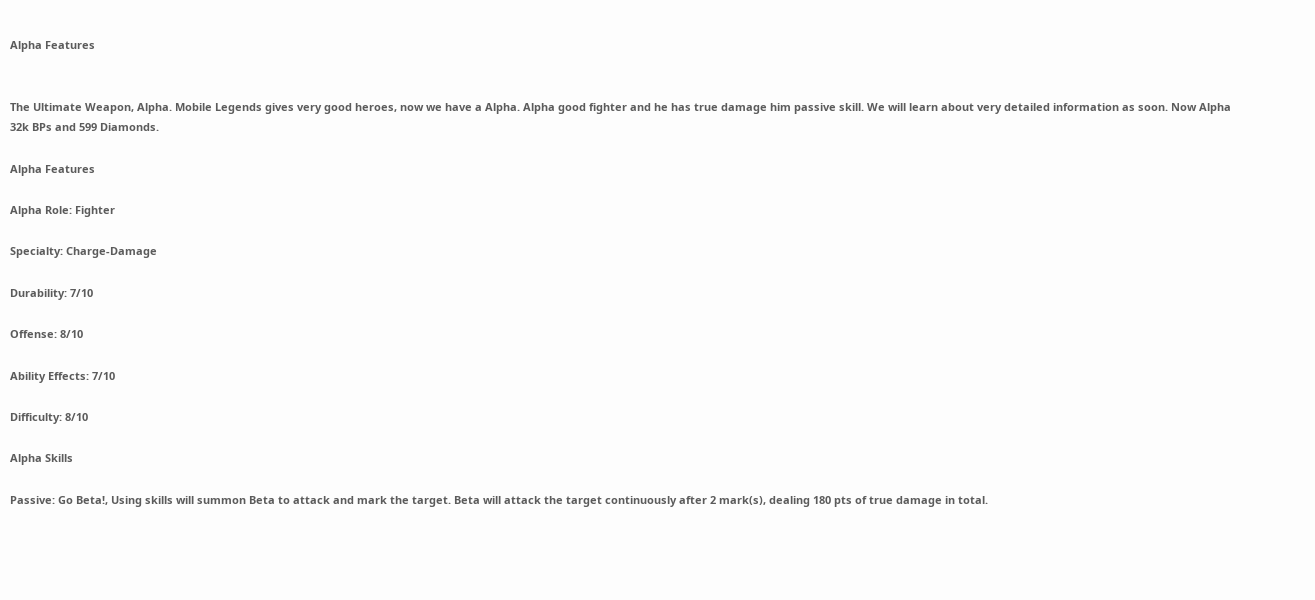Alpha Features


The Ultimate Weapon, Alpha. Mobile Legends gives very good heroes, now we have a Alpha. Alpha good fighter and he has true damage him passive skill. We will learn about very detailed information as soon. Now Alpha 32k BPs and 599 Diamonds.

Alpha Features

Alpha Role: Fighter

Specialty: Charge-Damage

Durability: 7/10

Offense: 8/10

Ability Effects: 7/10

Difficulty: 8/10

Alpha Skills

Passive: Go Beta!, Using skills will summon Beta to attack and mark the target. Beta will attack the target continuously after 2 mark(s), dealing 180 pts of true damage in total.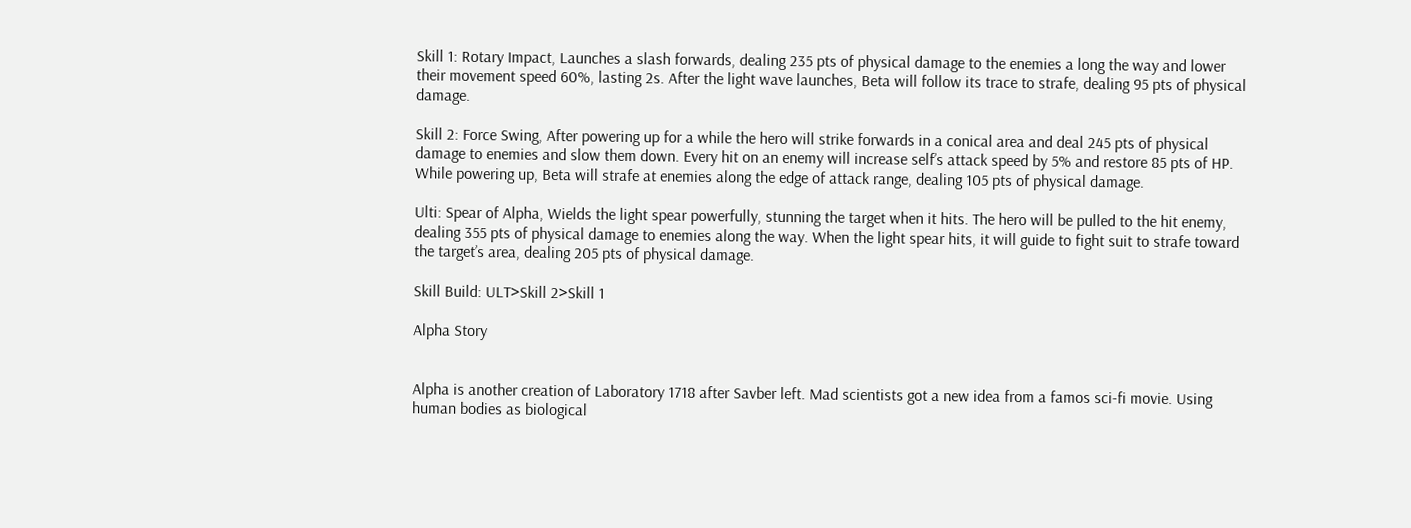Skill 1: Rotary Impact, Launches a slash forwards, dealing 235 pts of physical damage to the enemies a long the way and lower their movement speed 60%, lasting 2s. After the light wave launches, Beta will follow its trace to strafe, dealing 95 pts of physical damage.

Skill 2: Force Swing, After powering up for a while the hero will strike forwards in a conical area and deal 245 pts of physical damage to enemies and slow them down. Every hit on an enemy will increase self’s attack speed by 5% and restore 85 pts of HP. While powering up, Beta will strafe at enemies along the edge of attack range, dealing 105 pts of physical damage.

Ulti: Spear of Alpha, Wields the light spear powerfully, stunning the target when it hits. The hero will be pulled to the hit enemy, dealing 355 pts of physical damage to enemies along the way. When the light spear hits, it will guide to fight suit to strafe toward the target’s area, dealing 205 pts of physical damage.

Skill Build: ULT>Skill 2>Skill 1

Alpha Story


Alpha is another creation of Laboratory 1718 after Savber left. Mad scientists got a new idea from a famos sci-fi movie. Using human bodies as biological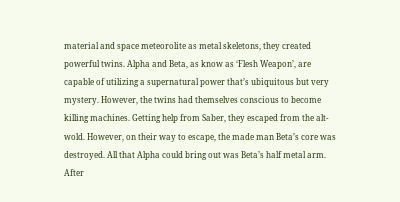material and space meteorolite as metal skeletons, they created powerful twins. Alpha and Beta, as know as ‘Flesh Weapon’, are capable of utilizing a supernatural power that’s ubiquitous but very mystery. However, the twins had themselves conscious to become killing machines. Getting help from Saber, they escaped from the alt-wold. However, on their way to escape, the made man Beta’s core was destroyed. All that Alpha could bring out was Beta’s half metal arm. After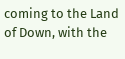coming to the Land of Down, with the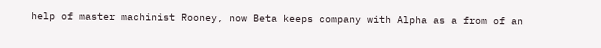help of master machinist Rooney, now Beta keeps company with Alpha as a from of an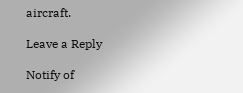aircraft.

Leave a Reply

Notify of